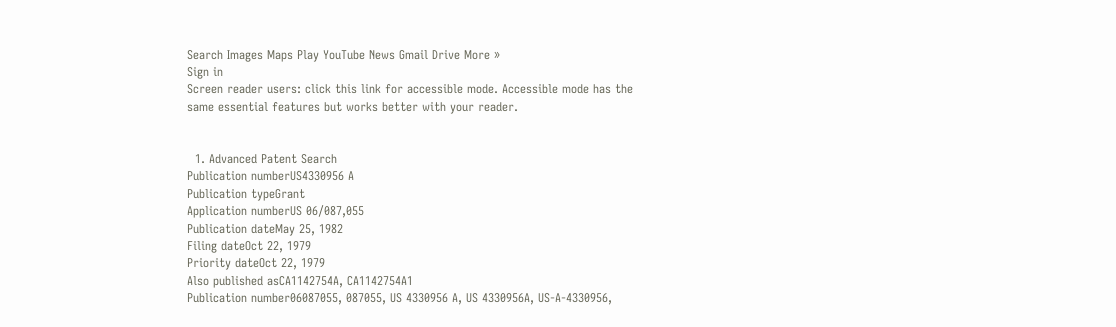Search Images Maps Play YouTube News Gmail Drive More »
Sign in
Screen reader users: click this link for accessible mode. Accessible mode has the same essential features but works better with your reader.


  1. Advanced Patent Search
Publication numberUS4330956 A
Publication typeGrant
Application numberUS 06/087,055
Publication dateMay 25, 1982
Filing dateOct 22, 1979
Priority dateOct 22, 1979
Also published asCA1142754A, CA1142754A1
Publication number06087055, 087055, US 4330956 A, US 4330956A, US-A-4330956,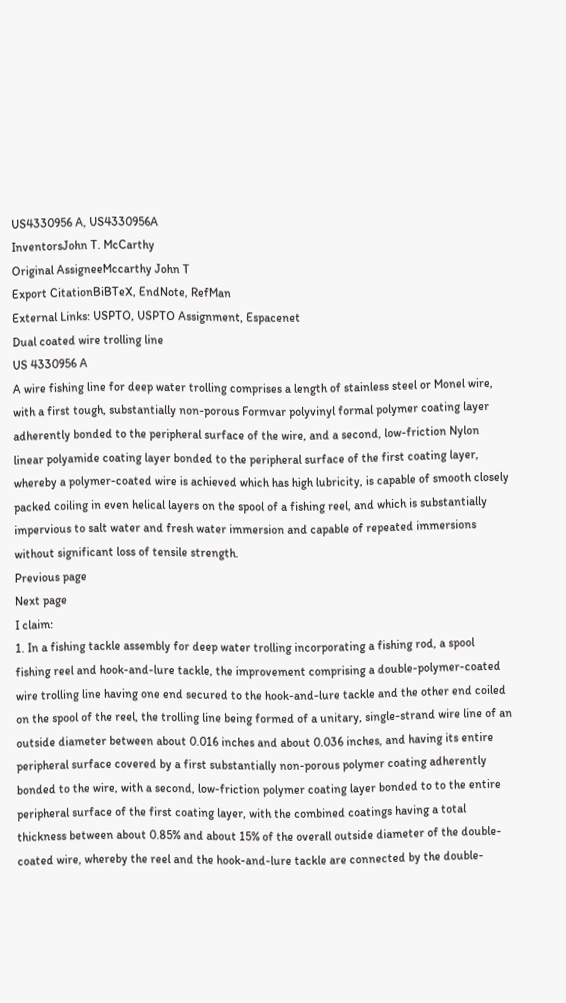US4330956 A, US4330956A
InventorsJohn T. McCarthy
Original AssigneeMccarthy John T
Export CitationBiBTeX, EndNote, RefMan
External Links: USPTO, USPTO Assignment, Espacenet
Dual coated wire trolling line
US 4330956 A
A wire fishing line for deep water trolling comprises a length of stainless steel or Monel wire, with a first tough, substantially non-porous Formvar polyvinyl formal polymer coating layer adherently bonded to the peripheral surface of the wire, and a second, low-friction Nylon linear polyamide coating layer bonded to the peripheral surface of the first coating layer, whereby a polymer-coated wire is achieved which has high lubricity, is capable of smooth closely packed coiling in even helical layers on the spool of a fishing reel, and which is substantially impervious to salt water and fresh water immersion and capable of repeated immersions without significant loss of tensile strength.
Previous page
Next page
I claim:
1. In a fishing tackle assembly for deep water trolling incorporating a fishing rod, a spool fishing reel and hook-and-lure tackle, the improvement comprising a double-polymer-coated wire trolling line having one end secured to the hook-and-lure tackle and the other end coiled on the spool of the reel, the trolling line being formed of a unitary, single-strand wire line of an outside diameter between about 0.016 inches and about 0.036 inches, and having its entire peripheral surface covered by a first substantially non-porous polymer coating adherently bonded to the wire, with a second, low-friction polymer coating layer bonded to to the entire peripheral surface of the first coating layer, with the combined coatings having a total thickness between about 0.85% and about 15% of the overall outside diameter of the double-coated wire, whereby the reel and the hook-and-lure tackle are connected by the double-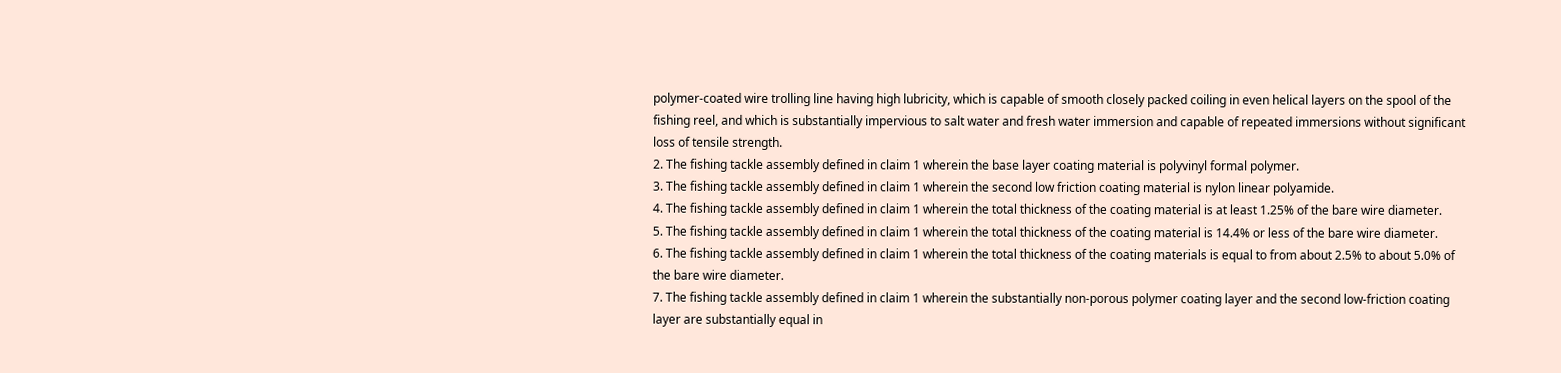polymer-coated wire trolling line having high lubricity, which is capable of smooth closely packed coiling in even helical layers on the spool of the fishing reel, and which is substantially impervious to salt water and fresh water immersion and capable of repeated immersions without significant loss of tensile strength.
2. The fishing tackle assembly defined in claim 1 wherein the base layer coating material is polyvinyl formal polymer.
3. The fishing tackle assembly defined in claim 1 wherein the second low friction coating material is nylon linear polyamide.
4. The fishing tackle assembly defined in claim 1 wherein the total thickness of the coating material is at least 1.25% of the bare wire diameter.
5. The fishing tackle assembly defined in claim 1 wherein the total thickness of the coating material is 14.4% or less of the bare wire diameter.
6. The fishing tackle assembly defined in claim 1 wherein the total thickness of the coating materials is equal to from about 2.5% to about 5.0% of the bare wire diameter.
7. The fishing tackle assembly defined in claim 1 wherein the substantially non-porous polymer coating layer and the second low-friction coating layer are substantially equal in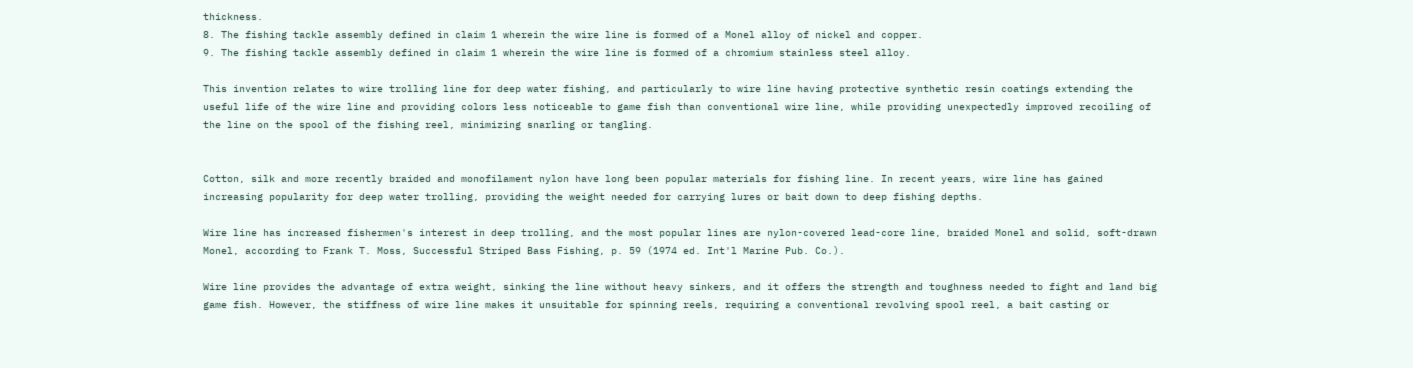thickness.
8. The fishing tackle assembly defined in claim 1 wherein the wire line is formed of a Monel alloy of nickel and copper.
9. The fishing tackle assembly defined in claim 1 wherein the wire line is formed of a chromium stainless steel alloy.

This invention relates to wire trolling line for deep water fishing, and particularly to wire line having protective synthetic resin coatings extending the useful life of the wire line and providing colors less noticeable to game fish than conventional wire line, while providing unexpectedly improved recoiling of the line on the spool of the fishing reel, minimizing snarling or tangling.


Cotton, silk and more recently braided and monofilament nylon have long been popular materials for fishing line. In recent years, wire line has gained increasing popularity for deep water trolling, providing the weight needed for carrying lures or bait down to deep fishing depths.

Wire line has increased fishermen's interest in deep trolling, and the most popular lines are nylon-covered lead-core line, braided Monel and solid, soft-drawn Monel, according to Frank T. Moss, Successful Striped Bass Fishing, p. 59 (1974 ed. Int'l Marine Pub. Co.).

Wire line provides the advantage of extra weight, sinking the line without heavy sinkers, and it offers the strength and toughness needed to fight and land big game fish. However, the stiffness of wire line makes it unsuitable for spinning reels, requiring a conventional revolving spool reel, a bait casting or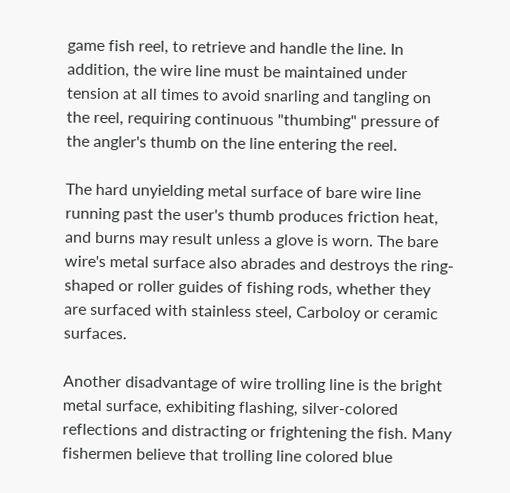game fish reel, to retrieve and handle the line. In addition, the wire line must be maintained under tension at all times to avoid snarling and tangling on the reel, requiring continuous "thumbing" pressure of the angler's thumb on the line entering the reel.

The hard unyielding metal surface of bare wire line running past the user's thumb produces friction heat, and burns may result unless a glove is worn. The bare wire's metal surface also abrades and destroys the ring-shaped or roller guides of fishing rods, whether they are surfaced with stainless steel, Carboloy or ceramic surfaces.

Another disadvantage of wire trolling line is the bright metal surface, exhibiting flashing, silver-colored reflections and distracting or frightening the fish. Many fishermen believe that trolling line colored blue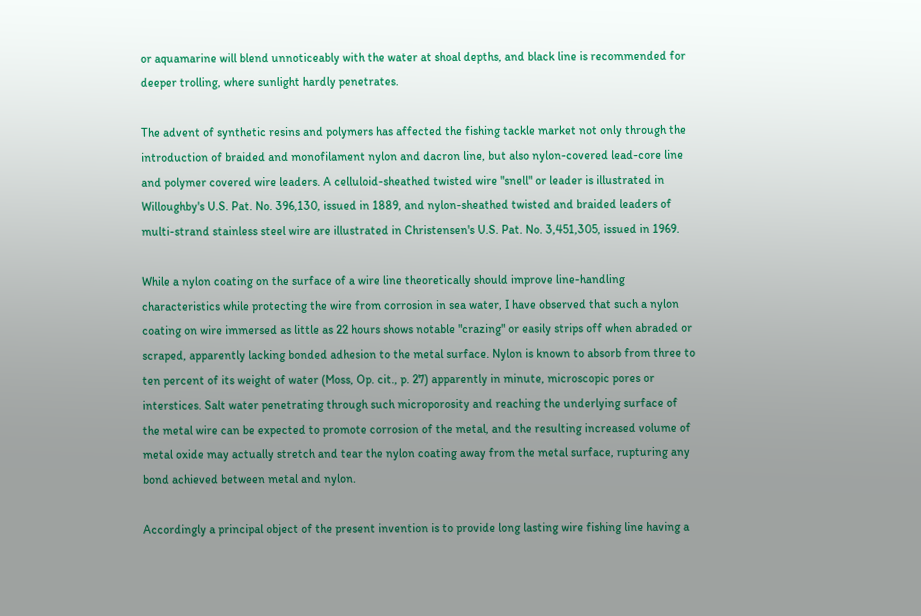or aquamarine will blend unnoticeably with the water at shoal depths, and black line is recommended for deeper trolling, where sunlight hardly penetrates.

The advent of synthetic resins and polymers has affected the fishing tackle market not only through the introduction of braided and monofilament nylon and dacron line, but also nylon-covered lead-core line and polymer covered wire leaders. A celluloid-sheathed twisted wire "snell" or leader is illustrated in Willoughby's U.S. Pat. No. 396,130, issued in 1889, and nylon-sheathed twisted and braided leaders of multi-strand stainless steel wire are illustrated in Christensen's U.S. Pat. No. 3,451,305, issued in 1969.

While a nylon coating on the surface of a wire line theoretically should improve line-handling characteristics while protecting the wire from corrosion in sea water, I have observed that such a nylon coating on wire immersed as little as 22 hours shows notable "crazing" or easily strips off when abraded or scraped, apparently lacking bonded adhesion to the metal surface. Nylon is known to absorb from three to ten percent of its weight of water (Moss, Op. cit., p. 27) apparently in minute, microscopic pores or interstices. Salt water penetrating through such microporosity and reaching the underlying surface of the metal wire can be expected to promote corrosion of the metal, and the resulting increased volume of metal oxide may actually stretch and tear the nylon coating away from the metal surface, rupturing any bond achieved between metal and nylon.

Accordingly a principal object of the present invention is to provide long lasting wire fishing line having a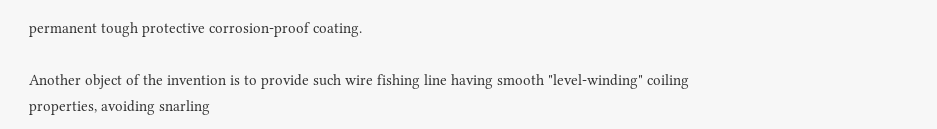permanent tough protective corrosion-proof coating.

Another object of the invention is to provide such wire fishing line having smooth "level-winding" coiling properties, avoiding snarling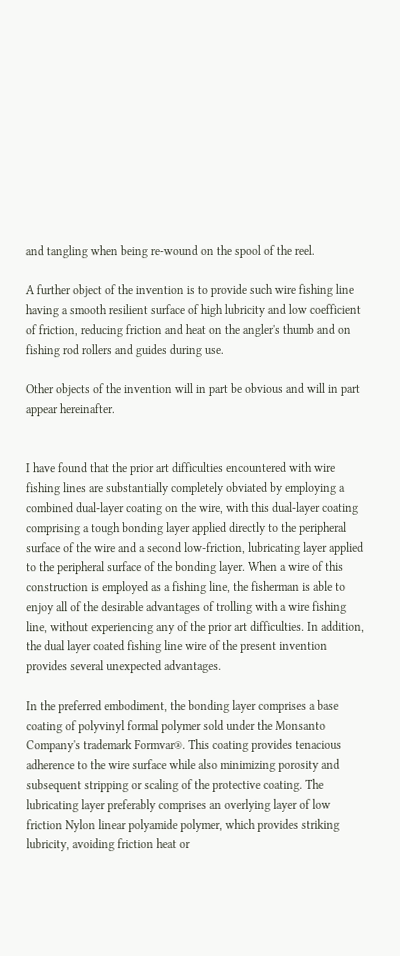and tangling when being re-wound on the spool of the reel.

A further object of the invention is to provide such wire fishing line having a smooth resilient surface of high lubricity and low coefficient of friction, reducing friction and heat on the angler's thumb and on fishing rod rollers and guides during use.

Other objects of the invention will in part be obvious and will in part appear hereinafter.


I have found that the prior art difficulties encountered with wire fishing lines are substantially completely obviated by employing a combined dual-layer coating on the wire, with this dual-layer coating comprising a tough bonding layer applied directly to the peripheral surface of the wire and a second low-friction, lubricating layer applied to the peripheral surface of the bonding layer. When a wire of this construction is employed as a fishing line, the fisherman is able to enjoy all of the desirable advantages of trolling with a wire fishing line, without experiencing any of the prior art difficulties. In addition, the dual layer coated fishing line wire of the present invention provides several unexpected advantages.

In the preferred embodiment, the bonding layer comprises a base coating of polyvinyl formal polymer sold under the Monsanto Company's trademark Formvar®. This coating provides tenacious adherence to the wire surface while also minimizing porosity and subsequent stripping or scaling of the protective coating. The lubricating layer preferably comprises an overlying layer of low friction Nylon linear polyamide polymer, which provides striking lubricity, avoiding friction heat or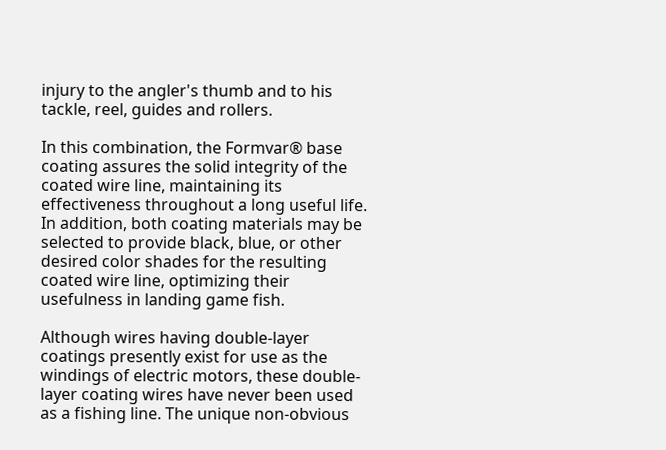injury to the angler's thumb and to his tackle, reel, guides and rollers.

In this combination, the Formvar® base coating assures the solid integrity of the coated wire line, maintaining its effectiveness throughout a long useful life. In addition, both coating materials may be selected to provide black, blue, or other desired color shades for the resulting coated wire line, optimizing their usefulness in landing game fish.

Although wires having double-layer coatings presently exist for use as the windings of electric motors, these double-layer coating wires have never been used as a fishing line. The unique non-obvious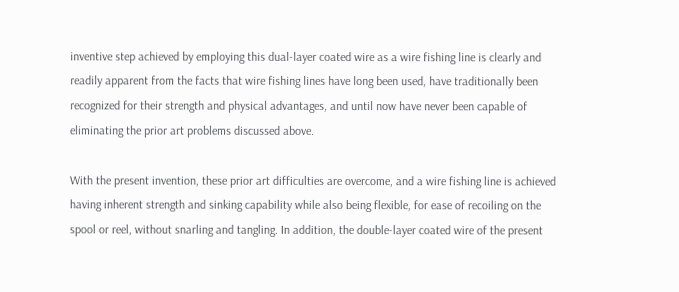inventive step achieved by employing this dual-layer coated wire as a wire fishing line is clearly and readily apparent from the facts that wire fishing lines have long been used, have traditionally been recognized for their strength and physical advantages, and until now have never been capable of eliminating the prior art problems discussed above.

With the present invention, these prior art difficulties are overcome, and a wire fishing line is achieved having inherent strength and sinking capability while also being flexible, for ease of recoiling on the spool or reel, without snarling and tangling. In addition, the double-layer coated wire of the present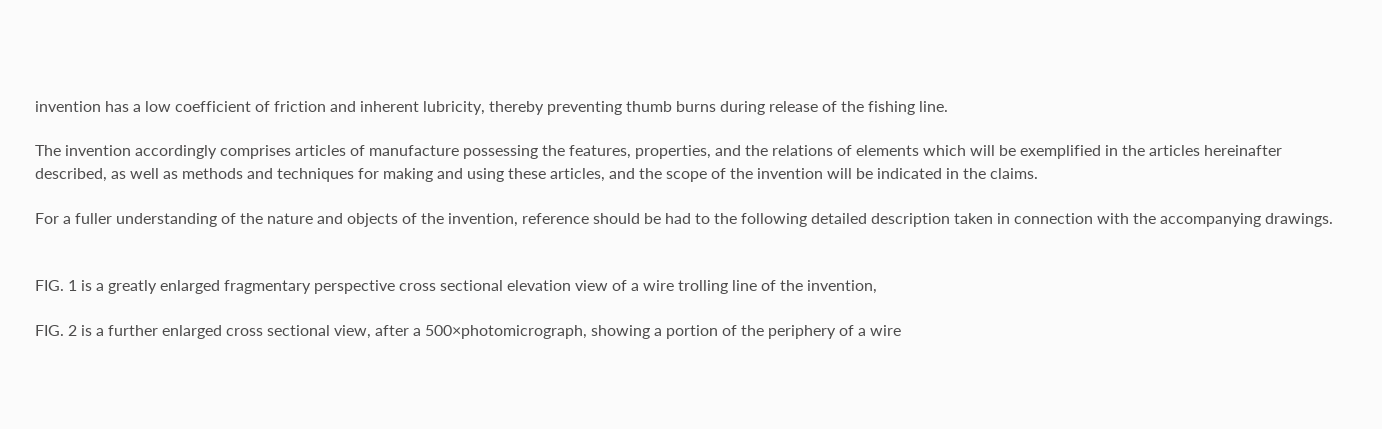invention has a low coefficient of friction and inherent lubricity, thereby preventing thumb burns during release of the fishing line.

The invention accordingly comprises articles of manufacture possessing the features, properties, and the relations of elements which will be exemplified in the articles hereinafter described, as well as methods and techniques for making and using these articles, and the scope of the invention will be indicated in the claims.

For a fuller understanding of the nature and objects of the invention, reference should be had to the following detailed description taken in connection with the accompanying drawings.


FIG. 1 is a greatly enlarged fragmentary perspective cross sectional elevation view of a wire trolling line of the invention,

FIG. 2 is a further enlarged cross sectional view, after a 500×photomicrograph, showing a portion of the periphery of a wire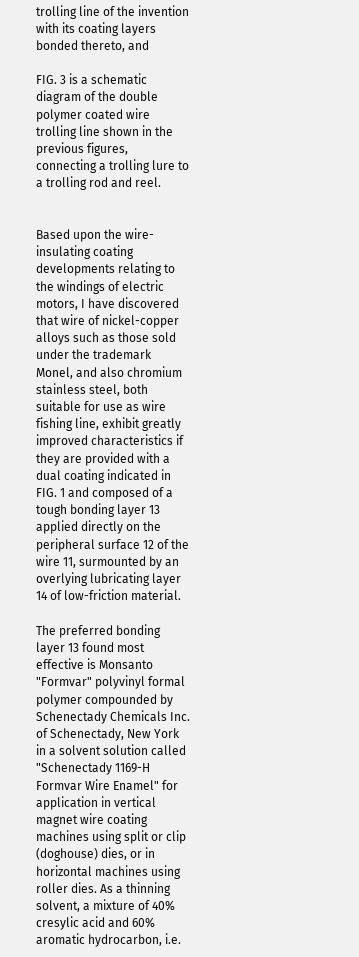trolling line of the invention with its coating layers bonded thereto, and

FIG. 3 is a schematic diagram of the double polymer coated wire trolling line shown in the previous figures, connecting a trolling lure to a trolling rod and reel.


Based upon the wire-insulating coating developments relating to the windings of electric motors, I have discovered that wire of nickel-copper alloys such as those sold under the trademark Monel, and also chromium stainless steel, both suitable for use as wire fishing line, exhibit greatly improved characteristics if they are provided with a dual coating indicated in FIG. 1 and composed of a tough bonding layer 13 applied directly on the peripheral surface 12 of the wire 11, surmounted by an overlying lubricating layer 14 of low-friction material.

The preferred bonding layer 13 found most effective is Monsanto "Formvar" polyvinyl formal polymer compounded by Schenectady Chemicals Inc. of Schenectady, New York in a solvent solution called "Schenectady 1169-H Formvar Wire Enamel" for application in vertical magnet wire coating machines using split or clip (doghouse) dies, or in horizontal machines using roller dies. As a thinning solvent, a mixture of 40% cresylic acid and 60% aromatic hydrocarbon, i.e.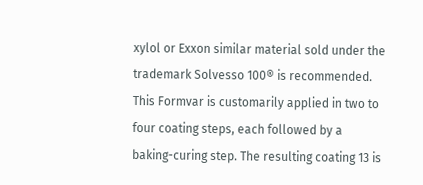xylol or Exxon similar material sold under the trademark Solvesso 100® is recommended. This Formvar is customarily applied in two to four coating steps, each followed by a baking-curing step. The resulting coating 13 is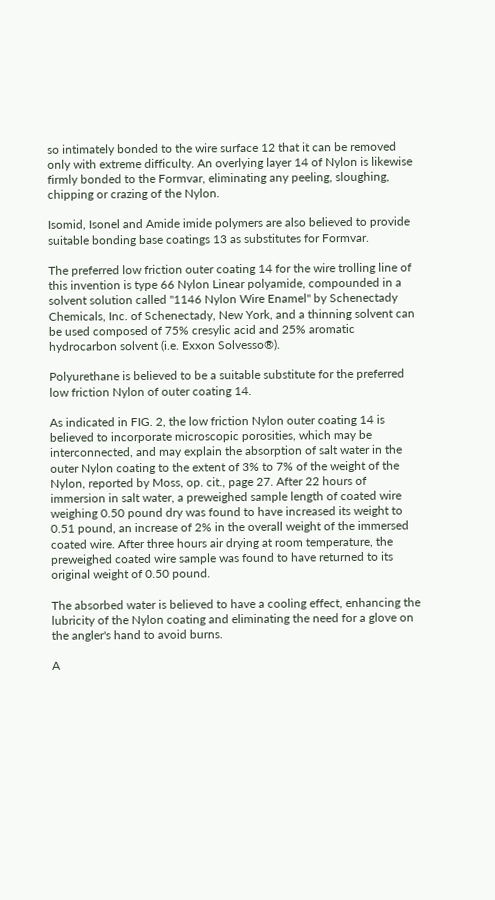so intimately bonded to the wire surface 12 that it can be removed only with extreme difficulty. An overlying layer 14 of Nylon is likewise firmly bonded to the Formvar, eliminating any peeling, sloughing, chipping or crazing of the Nylon.

Isomid, Isonel and Amide imide polymers are also believed to provide suitable bonding base coatings 13 as substitutes for Formvar.

The preferred low friction outer coating 14 for the wire trolling line of this invention is type 66 Nylon Linear polyamide, compounded in a solvent solution called "1146 Nylon Wire Enamel" by Schenectady Chemicals, Inc. of Schenectady, New York, and a thinning solvent can be used composed of 75% cresylic acid and 25% aromatic hydrocarbon solvent (i.e. Exxon Solvesso®).

Polyurethane is believed to be a suitable substitute for the preferred low friction Nylon of outer coating 14.

As indicated in FIG. 2, the low friction Nylon outer coating 14 is believed to incorporate microscopic porosities, which may be interconnected, and may explain the absorption of salt water in the outer Nylon coating to the extent of 3% to 7% of the weight of the Nylon, reported by Moss, op. cit., page 27. After 22 hours of immersion in salt water, a preweighed sample length of coated wire weighing 0.50 pound dry was found to have increased its weight to 0.51 pound, an increase of 2% in the overall weight of the immersed coated wire. After three hours air drying at room temperature, the preweighed coated wire sample was found to have returned to its original weight of 0.50 pound.

The absorbed water is believed to have a cooling effect, enhancing the lubricity of the Nylon coating and eliminating the need for a glove on the angler's hand to avoid burns.

A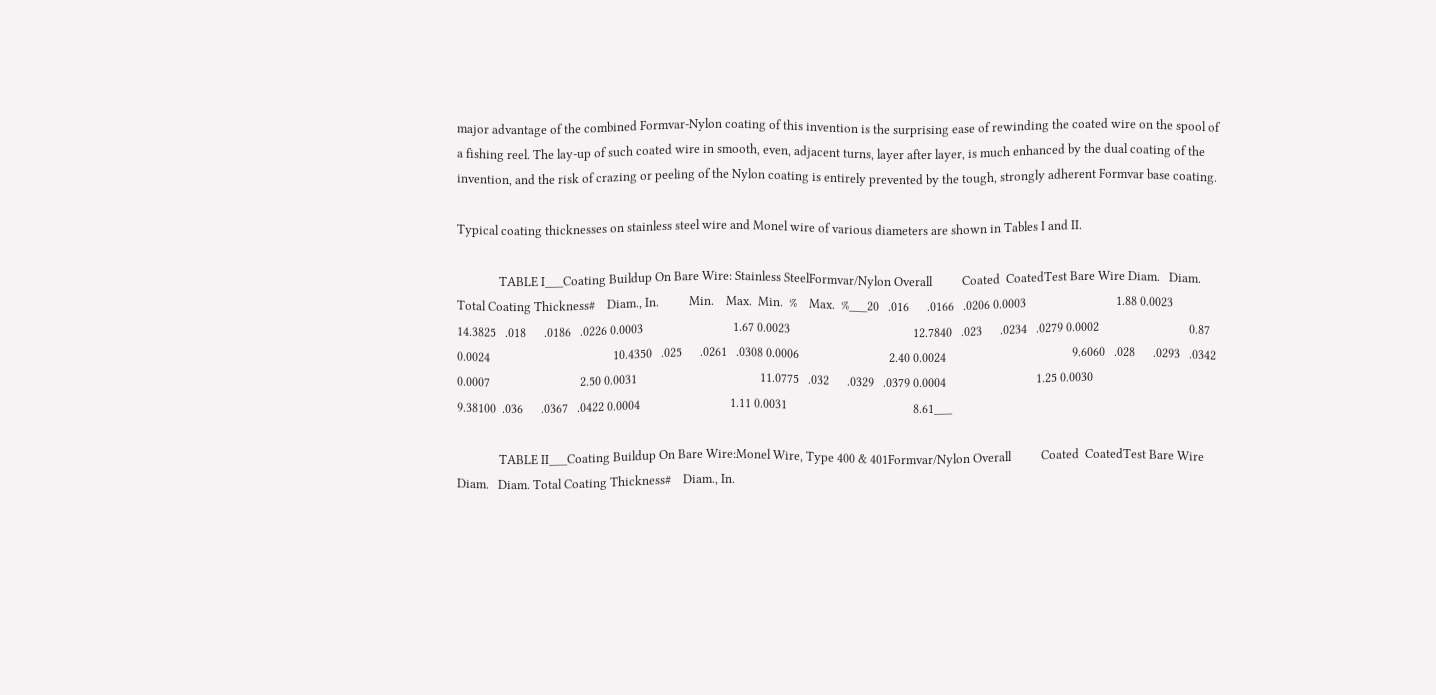major advantage of the combined Formvar-Nylon coating of this invention is the surprising ease of rewinding the coated wire on the spool of a fishing reel. The lay-up of such coated wire in smooth, even, adjacent turns, layer after layer, is much enhanced by the dual coating of the invention, and the risk of crazing or peeling of the Nylon coating is entirely prevented by the tough, strongly adherent Formvar base coating.

Typical coating thicknesses on stainless steel wire and Monel wire of various diameters are shown in Tables I and II.

              TABLE I___Coating Buildup On Bare Wire: Stainless SteelFormvar/Nylon Overall          Coated  CoatedTest Bare Wire Diam.   Diam. Total Coating Thickness#    Diam., In.          Min.    Max.  Min.  %    Max.  %___20   .016      .0166   .0206 0.0003                              1.88 0.0023                                         14.3825   .018      .0186   .0226 0.0003                              1.67 0.0023                                         12.7840   .023      .0234   .0279 0.0002                              0.87 0.0024                                         10.4350   .025      .0261   .0308 0.0006                              2.40 0.0024                                          9.6060   .028      .0293   .0342 0.0007                              2.50 0.0031                                         11.0775   .032      .0329   .0379 0.0004                              1.25 0.0030                                          9.38100  .036      .0367   .0422 0.0004                              1.11 0.0031                                          8.61___

              TABLE II___Coating Buildup On Bare Wire:Monel Wire, Type 400 & 401Formvar/Nylon Overall          Coated  CoatedTest Bare Wire Diam.   Diam. Total Coating Thickness#    Diam., In.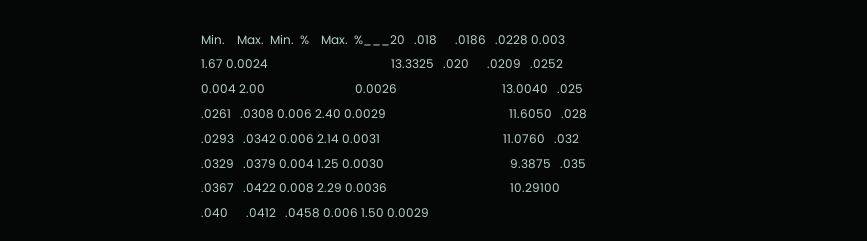Min.    Max.  Min.  %    Max.  %___20   .018      .0186   .0228 0.003 1.67 0.0024                                         13.3325   .020      .0209   .0252 0.004 2.00                              0.0026                                   13.0040   .025      .0261   .0308 0.006 2.40 0.0029                                         11.6050   .028      .0293   .0342 0.006 2.14 0.0031                                         11.0760   .032      .0329   .0379 0.004 1.25 0.0030                                          9.3875   .035      .0367   .0422 0.008 2.29 0.0036                                         10.29100  .040      .0412   .0458 0.006 1.50 0.0029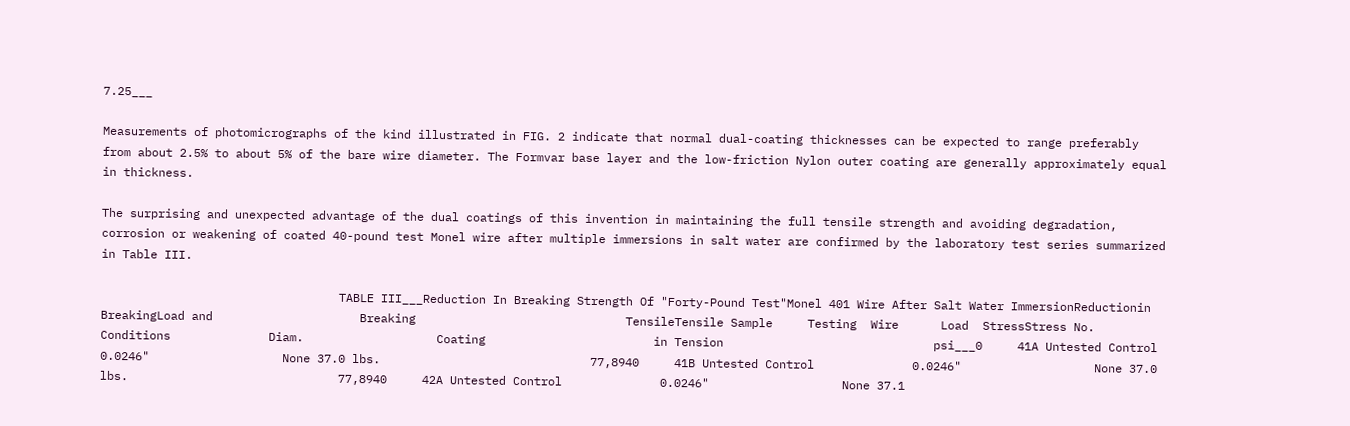7.25___

Measurements of photomicrographs of the kind illustrated in FIG. 2 indicate that normal dual-coating thicknesses can be expected to range preferably from about 2.5% to about 5% of the bare wire diameter. The Formvar base layer and the low-friction Nylon outer coating are generally approximately equal in thickness.

The surprising and unexpected advantage of the dual coatings of this invention in maintaining the full tensile strength and avoiding degradation, corrosion or weakening of coated 40-pound test Monel wire after multiple immersions in salt water are confirmed by the laboratory test series summarized in Table III.

                                  TABLE III___Reduction In Breaking Strength Of "Forty-Pound Test"Monel 401 Wire After Salt Water ImmersionReductionin BreakingLoad and                     Breaking                              TensileTensile Sample     Testing  Wire      Load  StressStress No. Conditions              Diam.                   Coating                        in Tension                              psi___0     41A Untested Control              0.0246"                   None 37.0 lbs.                              77,8940     41B Untested Control              0.0246"                   None 37.0 lbs.                              77,8940     42A Untested Control              0.0246"                   None 37.1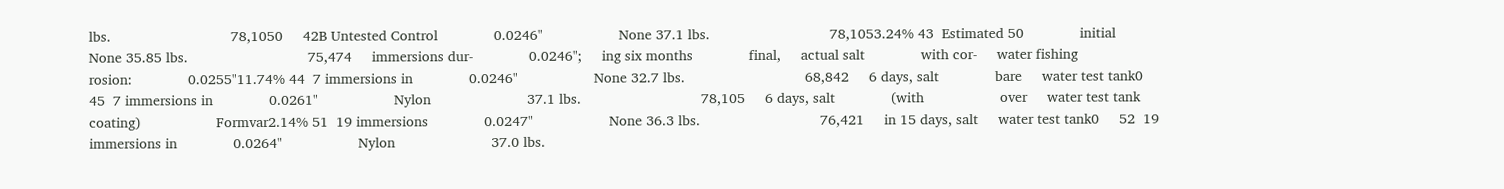lbs.                              78,1050     42B Untested Control              0.0246"                   None 37.1 lbs.                              78,1053.24% 43  Estimated 50              initial                   None 35.85 lbs.                              75,474     immersions dur-              0.0246";     ing six months              final,     actual salt              with cor-     water fishing              rosion:              0.0255"11.74% 44  7 immersions in              0.0246"                   None 32.7 lbs.                              68,842     6 days, salt              bare     water test tank0     45  7 immersions in              0.0261"                   Nylon                        37.1 lbs.                              78,105     6 days, salt              (with                   over     water test tank              coating)                   Formvar2.14% 51  19 immersions              0.0247"                   None 36.3 lbs.                              76,421     in 15 days, salt     water test tank0     52  19 immersions in              0.0264"                   Nylon                        37.0 lbs.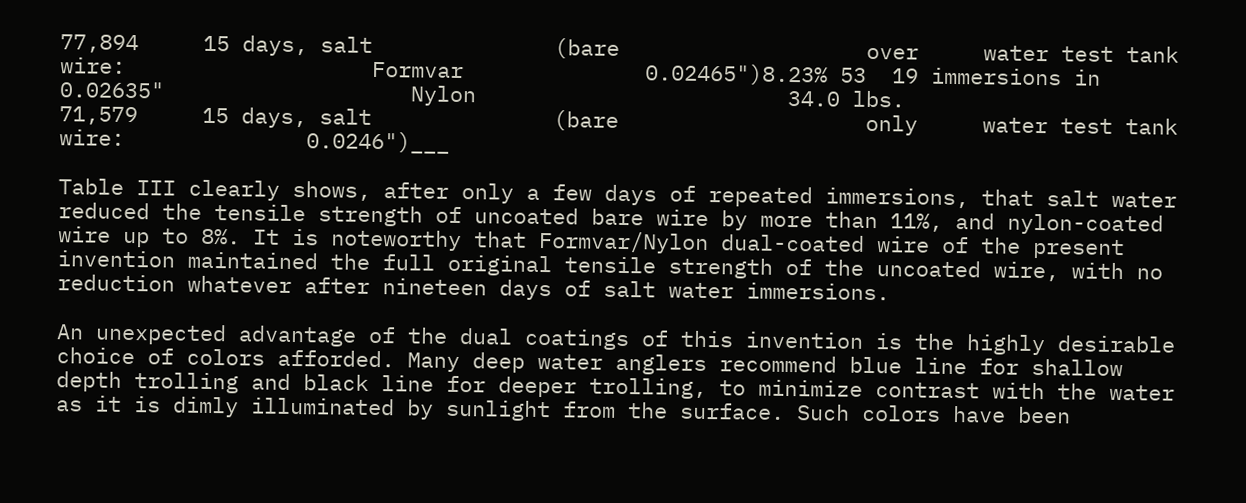77,894     15 days, salt              (bare                   over     water test tank              wire:                   Formvar              0.02465")8.23% 53  19 immersions in              0.02635"                   Nylon                        34.0 lbs.                              71,579     15 days, salt              (bare                   only     water test tank              wire:              0.0246")___

Table III clearly shows, after only a few days of repeated immersions, that salt water reduced the tensile strength of uncoated bare wire by more than 11%, and nylon-coated wire up to 8%. It is noteworthy that Formvar/Nylon dual-coated wire of the present invention maintained the full original tensile strength of the uncoated wire, with no reduction whatever after nineteen days of salt water immersions.

An unexpected advantage of the dual coatings of this invention is the highly desirable choice of colors afforded. Many deep water anglers recommend blue line for shallow depth trolling and black line for deeper trolling, to minimize contrast with the water as it is dimly illuminated by sunlight from the surface. Such colors have been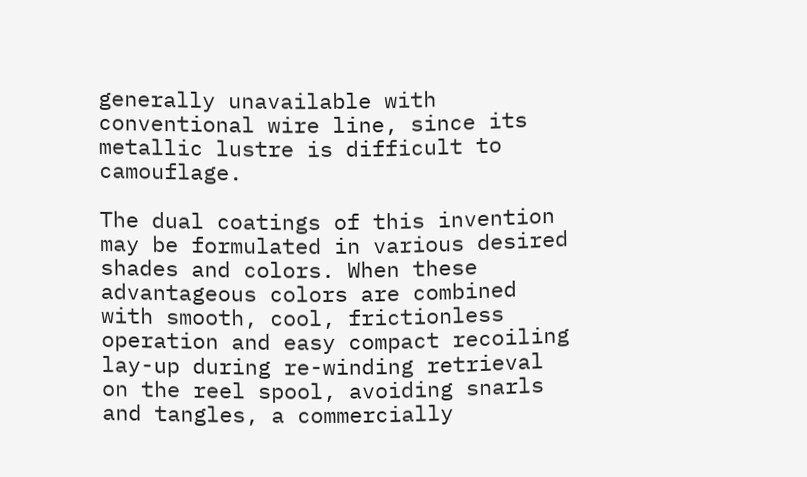generally unavailable with conventional wire line, since its metallic lustre is difficult to camouflage.

The dual coatings of this invention may be formulated in various desired shades and colors. When these advantageous colors are combined with smooth, cool, frictionless operation and easy compact recoiling lay-up during re-winding retrieval on the reel spool, avoiding snarls and tangles, a commercially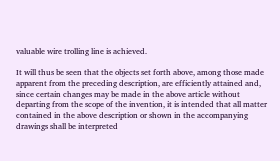valuable wire trolling line is achieved.

It will thus be seen that the objects set forth above, among those made apparent from the preceding description, are efficiently attained and, since certain changes may be made in the above article without departing from the scope of the invention, it is intended that all matter contained in the above description or shown in the accompanying drawings shall be interpreted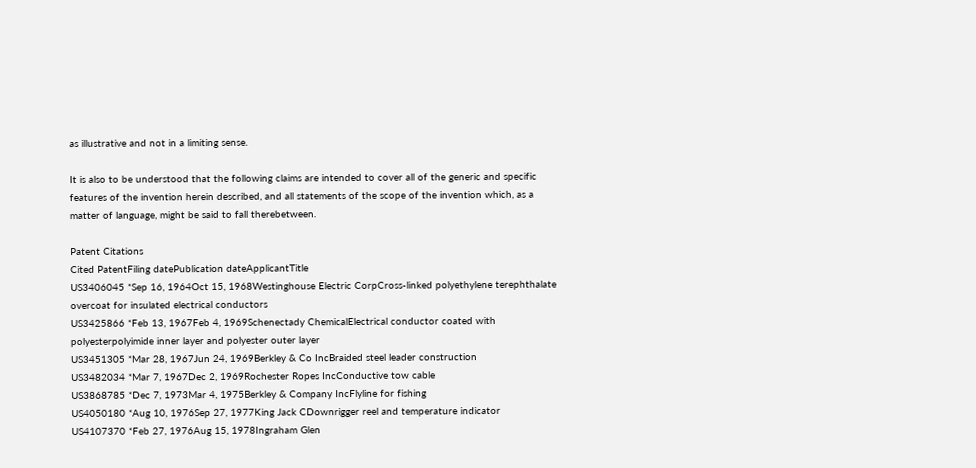as illustrative and not in a limiting sense.

It is also to be understood that the following claims are intended to cover all of the generic and specific features of the invention herein described, and all statements of the scope of the invention which, as a matter of language, might be said to fall therebetween.

Patent Citations
Cited PatentFiling datePublication dateApplicantTitle
US3406045 *Sep 16, 1964Oct 15, 1968Westinghouse Electric CorpCross-linked polyethylene terephthalate overcoat for insulated electrical conductors
US3425866 *Feb 13, 1967Feb 4, 1969Schenectady ChemicalElectrical conductor coated with polyesterpolyimide inner layer and polyester outer layer
US3451305 *Mar 28, 1967Jun 24, 1969Berkley & Co IncBraided steel leader construction
US3482034 *Mar 7, 1967Dec 2, 1969Rochester Ropes IncConductive tow cable
US3868785 *Dec 7, 1973Mar 4, 1975Berkley & Company IncFlyline for fishing
US4050180 *Aug 10, 1976Sep 27, 1977King Jack CDownrigger reel and temperature indicator
US4107370 *Feb 27, 1976Aug 15, 1978Ingraham Glen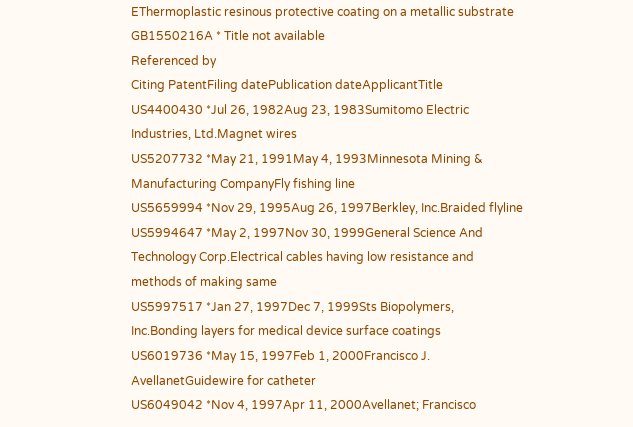EThermoplastic resinous protective coating on a metallic substrate
GB1550216A * Title not available
Referenced by
Citing PatentFiling datePublication dateApplicantTitle
US4400430 *Jul 26, 1982Aug 23, 1983Sumitomo Electric Industries, Ltd.Magnet wires
US5207732 *May 21, 1991May 4, 1993Minnesota Mining & Manufacturing CompanyFly fishing line
US5659994 *Nov 29, 1995Aug 26, 1997Berkley, Inc.Braided flyline
US5994647 *May 2, 1997Nov 30, 1999General Science And Technology Corp.Electrical cables having low resistance and methods of making same
US5997517 *Jan 27, 1997Dec 7, 1999Sts Biopolymers, Inc.Bonding layers for medical device surface coatings
US6019736 *May 15, 1997Feb 1, 2000Francisco J. AvellanetGuidewire for catheter
US6049042 *Nov 4, 1997Apr 11, 2000Avellanet; Francisco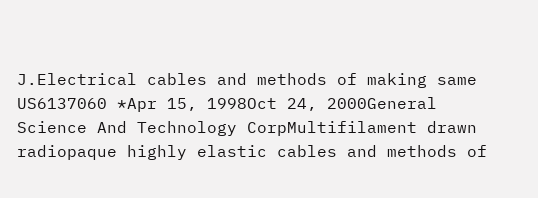J.Electrical cables and methods of making same
US6137060 *Apr 15, 1998Oct 24, 2000General Science And Technology CorpMultifilament drawn radiopaque highly elastic cables and methods of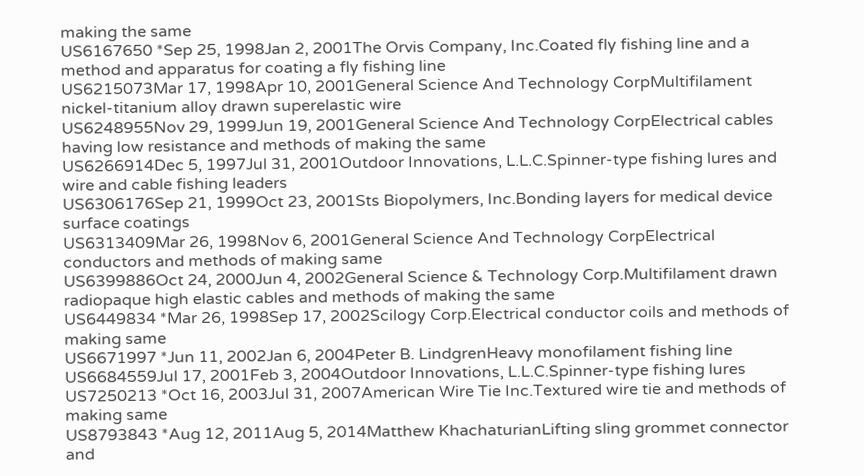making the same
US6167650 *Sep 25, 1998Jan 2, 2001The Orvis Company, Inc.Coated fly fishing line and a method and apparatus for coating a fly fishing line
US6215073Mar 17, 1998Apr 10, 2001General Science And Technology CorpMultifilament nickel-titanium alloy drawn superelastic wire
US6248955Nov 29, 1999Jun 19, 2001General Science And Technology CorpElectrical cables having low resistance and methods of making the same
US6266914Dec 5, 1997Jul 31, 2001Outdoor Innovations, L.L.C.Spinner-type fishing lures and wire and cable fishing leaders
US6306176Sep 21, 1999Oct 23, 2001Sts Biopolymers, Inc.Bonding layers for medical device surface coatings
US6313409Mar 26, 1998Nov 6, 2001General Science And Technology CorpElectrical conductors and methods of making same
US6399886Oct 24, 2000Jun 4, 2002General Science & Technology Corp.Multifilament drawn radiopaque high elastic cables and methods of making the same
US6449834 *Mar 26, 1998Sep 17, 2002Scilogy Corp.Electrical conductor coils and methods of making same
US6671997 *Jun 11, 2002Jan 6, 2004Peter B. LindgrenHeavy monofilament fishing line
US6684559Jul 17, 2001Feb 3, 2004Outdoor Innovations, L.L.C.Spinner-type fishing lures
US7250213 *Oct 16, 2003Jul 31, 2007American Wire Tie Inc.Textured wire tie and methods of making same
US8793843 *Aug 12, 2011Aug 5, 2014Matthew KhachaturianLifting sling grommet connector and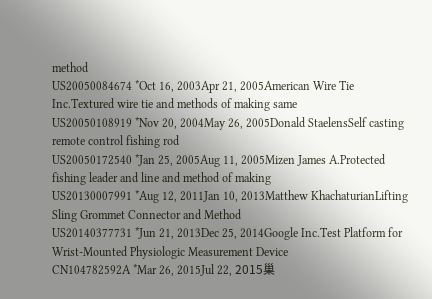method
US20050084674 *Oct 16, 2003Apr 21, 2005American Wire Tie Inc.Textured wire tie and methods of making same
US20050108919 *Nov 20, 2004May 26, 2005Donald StaelensSelf casting remote control fishing rod
US20050172540 *Jan 25, 2005Aug 11, 2005Mizen James A.Protected fishing leader and line and method of making
US20130007991 *Aug 12, 2011Jan 10, 2013Matthew KhachaturianLifting Sling Grommet Connector and Method
US20140377731 *Jun 21, 2013Dec 25, 2014Google Inc.Test Platform for Wrist-Mounted Physiologic Measurement Device
CN104782592A *Mar 26, 2015Jul 22, 2015巢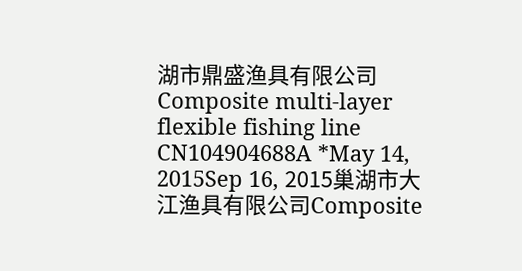湖市鼎盛渔具有限公司Composite multi-layer flexible fishing line
CN104904688A *May 14, 2015Sep 16, 2015巢湖市大江渔具有限公司Composite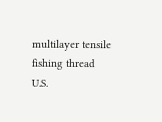multilayer tensile fishing thread
U.S.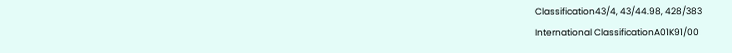Classification43/4, 43/44.98, 428/383
International ClassificationA01K91/00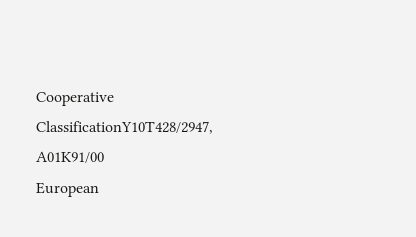Cooperative ClassificationY10T428/2947, A01K91/00
European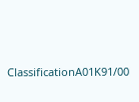ClassificationA01K91/00